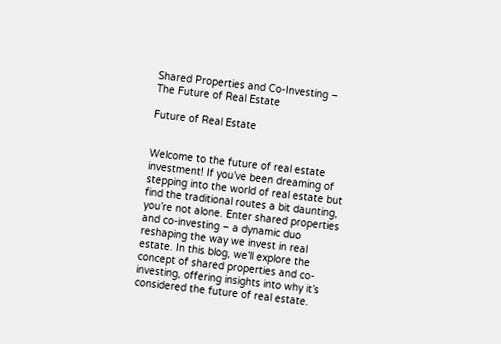Shared Properties and Co-Investing – The Future of Real Estate

Future of Real Estate


Welcome to the future of real estate investment! If you’ve been dreaming of stepping into the world of real estate but find the traditional routes a bit daunting, you’re not alone. Enter shared properties and co-investing – a dynamic duo reshaping the way we invest in real estate. In this blog, we’ll explore the concept of shared properties and co-investing, offering insights into why it’s considered the future of real estate.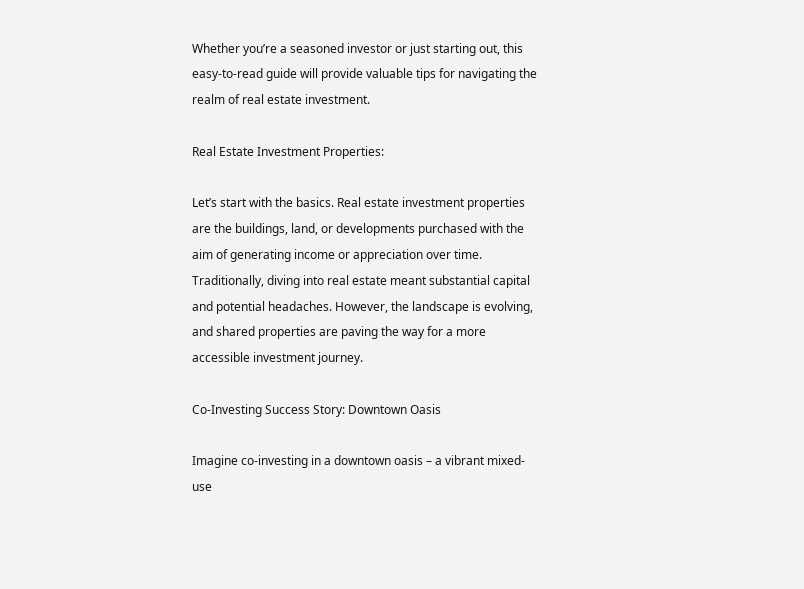Whether you’re a seasoned investor or just starting out, this easy-to-read guide will provide valuable tips for navigating the realm of real estate investment.

Real Estate Investment Properties:

Let’s start with the basics. Real estate investment properties are the buildings, land, or developments purchased with the aim of generating income or appreciation over time. Traditionally, diving into real estate meant substantial capital and potential headaches. However, the landscape is evolving, and shared properties are paving the way for a more accessible investment journey.

Co-Investing Success Story: Downtown Oasis

Imagine co-investing in a downtown oasis – a vibrant mixed-use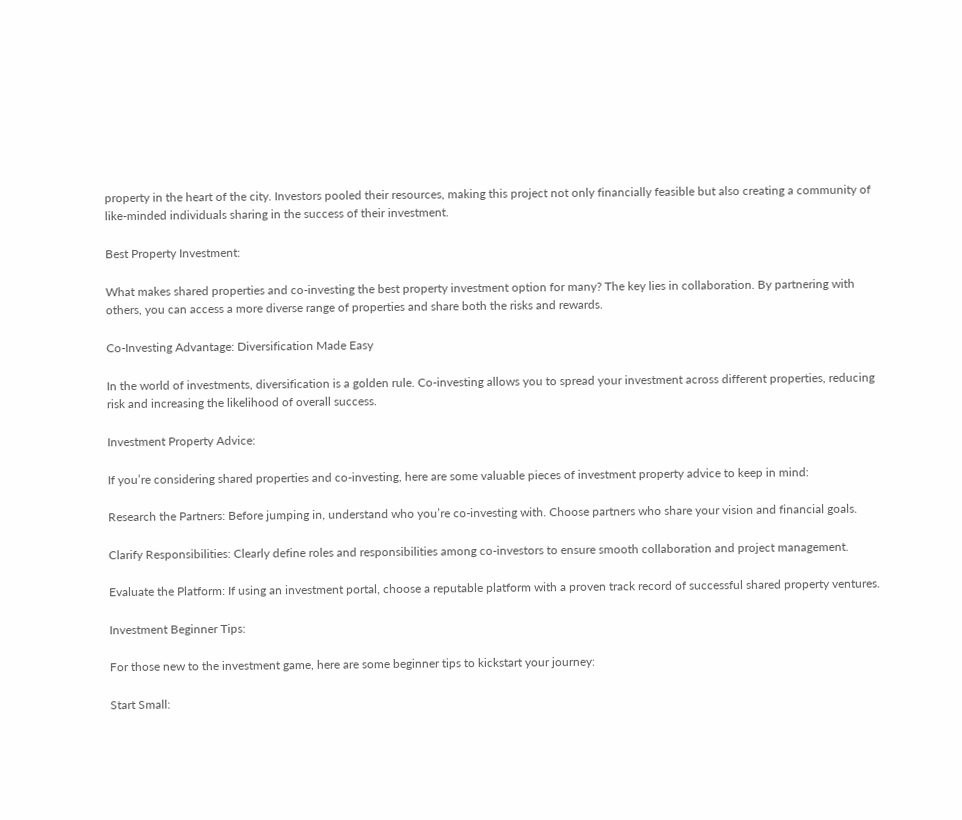property in the heart of the city. Investors pooled their resources, making this project not only financially feasible but also creating a community of like-minded individuals sharing in the success of their investment.

Best Property Investment:

What makes shared properties and co-investing the best property investment option for many? The key lies in collaboration. By partnering with others, you can access a more diverse range of properties and share both the risks and rewards.

Co-Investing Advantage: Diversification Made Easy

In the world of investments, diversification is a golden rule. Co-investing allows you to spread your investment across different properties, reducing risk and increasing the likelihood of overall success.

Investment Property Advice:

If you’re considering shared properties and co-investing, here are some valuable pieces of investment property advice to keep in mind:

Research the Partners: Before jumping in, understand who you’re co-investing with. Choose partners who share your vision and financial goals.

Clarify Responsibilities: Clearly define roles and responsibilities among co-investors to ensure smooth collaboration and project management.

Evaluate the Platform: If using an investment portal, choose a reputable platform with a proven track record of successful shared property ventures.

Investment Beginner Tips:

For those new to the investment game, here are some beginner tips to kickstart your journey:

Start Small: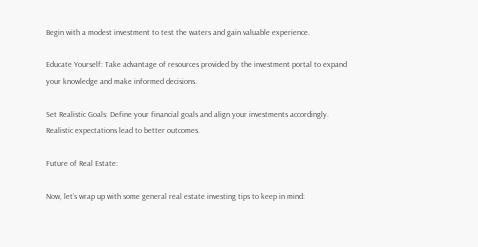Begin with a modest investment to test the waters and gain valuable experience.

Educate Yourself: Take advantage of resources provided by the investment portal to expand your knowledge and make informed decisions.

Set Realistic Goals: Define your financial goals and align your investments accordingly. Realistic expectations lead to better outcomes.

Future of Real Estate:

Now, let’s wrap up with some general real estate investing tips to keep in mind: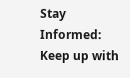Stay Informed: Keep up with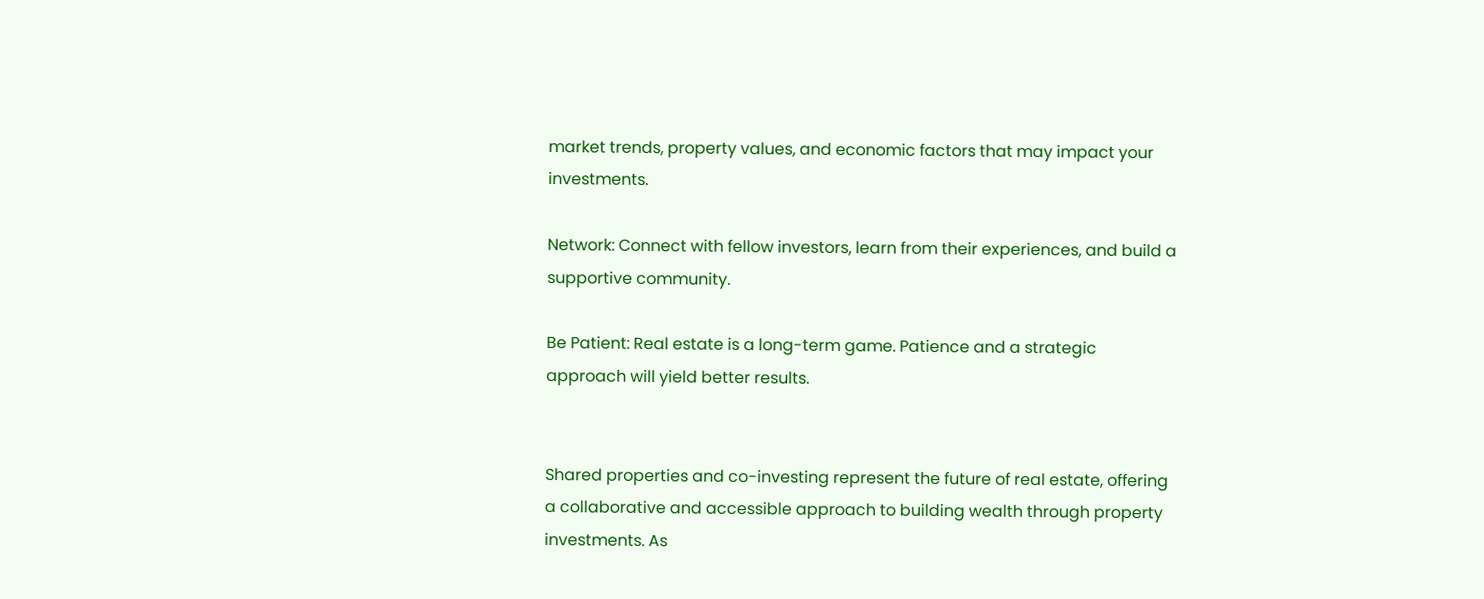market trends, property values, and economic factors that may impact your investments.

Network: Connect with fellow investors, learn from their experiences, and build a supportive community.

Be Patient: Real estate is a long-term game. Patience and a strategic approach will yield better results.


Shared properties and co-investing represent the future of real estate, offering a collaborative and accessible approach to building wealth through property investments. As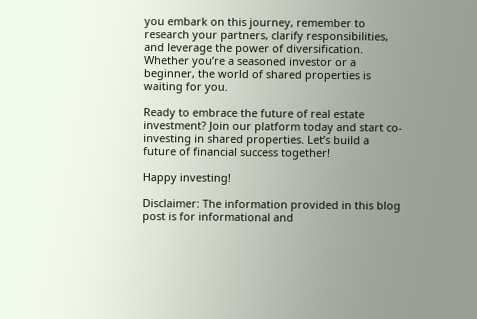you embark on this journey, remember to research your partners, clarify responsibilities, and leverage the power of diversification. Whether you’re a seasoned investor or a beginner, the world of shared properties is waiting for you.

Ready to embrace the future of real estate investment? Join our platform today and start co-investing in shared properties. Let’s build a future of financial success together!

Happy investing!

Disclaimer: The information provided in this blog post is for informational and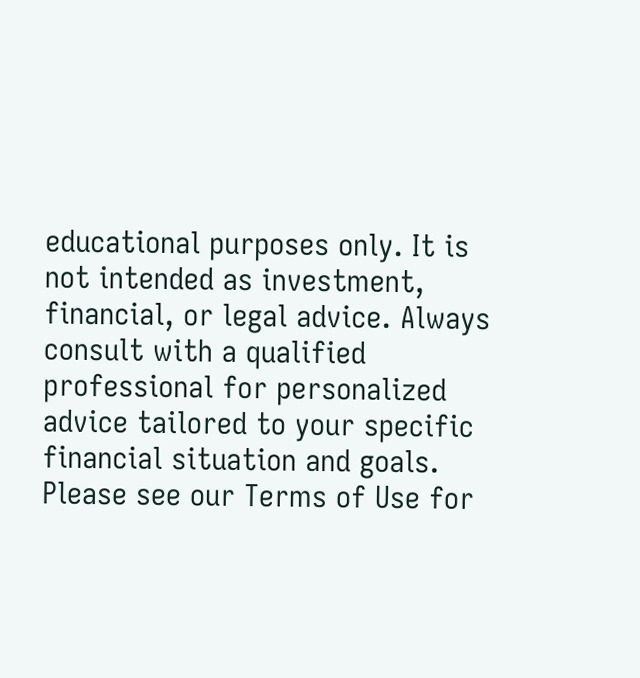educational purposes only. It is not intended as investment, financial, or legal advice. Always consult with a qualified professional for personalized advice tailored to your specific financial situation and goals. Please see our Terms of Use for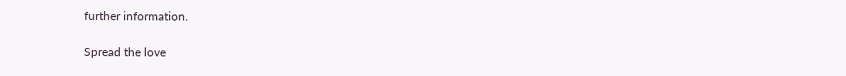further information.

Spread the love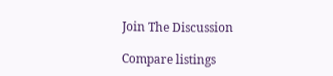Join The Discussion

Compare listings